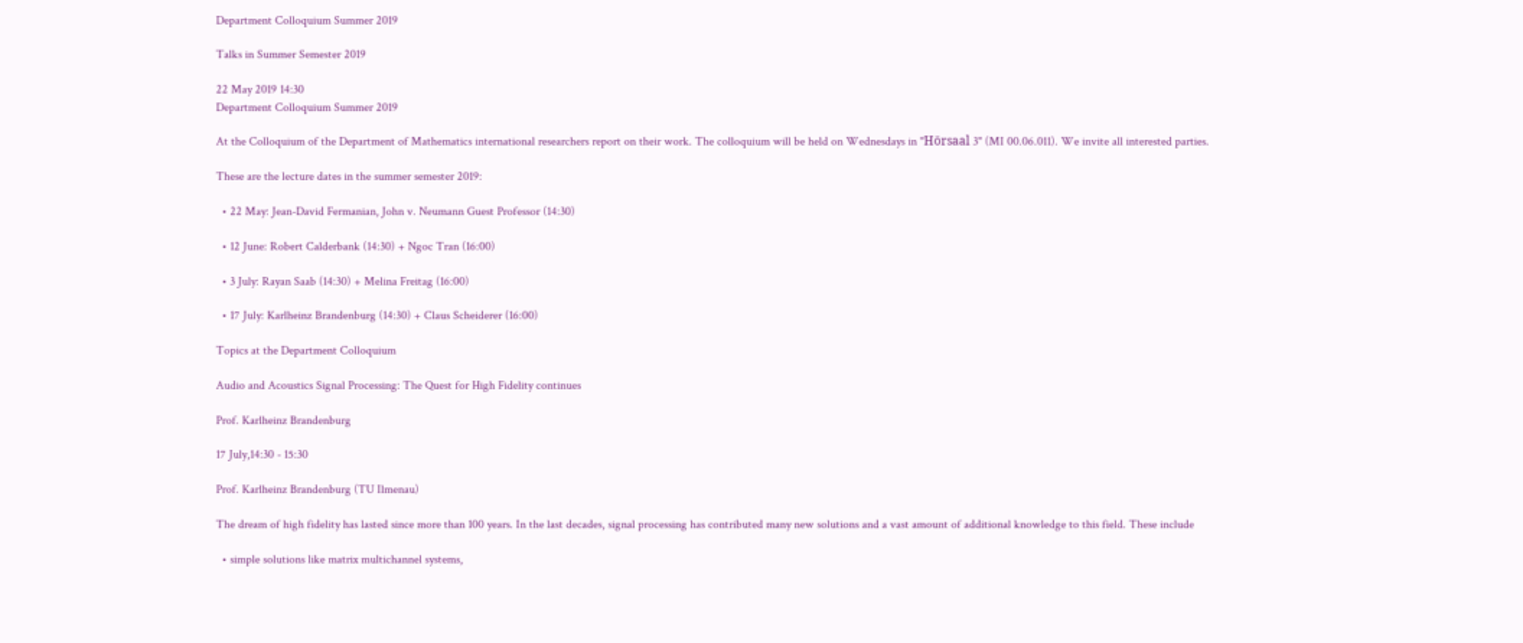Department Colloquium Summer 2019

Talks in Summer Semester 2019

22 May 2019 14:30
Department Colloquium Summer 2019

At the Colloquium of the Department of Mathematics international researchers report on their work. The colloquium will be held on Wednesdays in "Hörsaal 3" (MI 00.06.011). We invite all interested parties.

These are the lecture dates in the summer semester 2019:

  • 22 May: Jean-David Fermanian, John v. Neumann Guest Professor (14:30)

  • 12 June: Robert Calderbank (14:30) + Ngoc Tran (16:00)

  • 3 July: Rayan Saab (14:30) + Melina Freitag (16:00)

  • 17 July: Karlheinz Brandenburg (14:30) + Claus Scheiderer (16:00)

Topics at the Department Colloquium

Audio and Acoustics Signal Processing: The Quest for High Fidelity continues

Prof. Karlheinz Brandenburg

17 July,14:30 - 15:30

Prof. Karlheinz Brandenburg (TU Ilmenau)

The dream of high fidelity has lasted since more than 100 years. In the last decades, signal processing has contributed many new solutions and a vast amount of additional knowledge to this field. These include

  • simple solutions like matrix multichannel systems,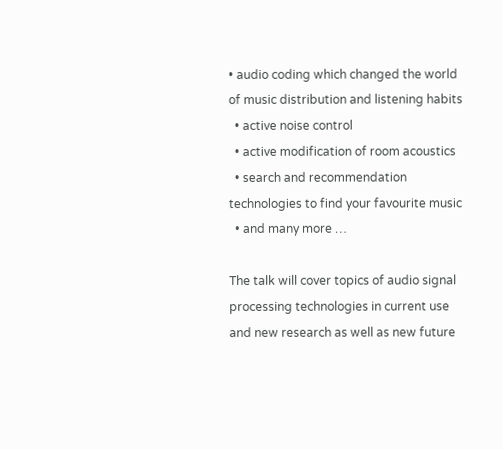• audio coding which changed the world of music distribution and listening habits
  • active noise control
  • active modification of room acoustics
  • search and recommendation technologies to find your favourite music
  • and many more …

The talk will cover topics of audio signal processing technologies in current use and new research as well as new future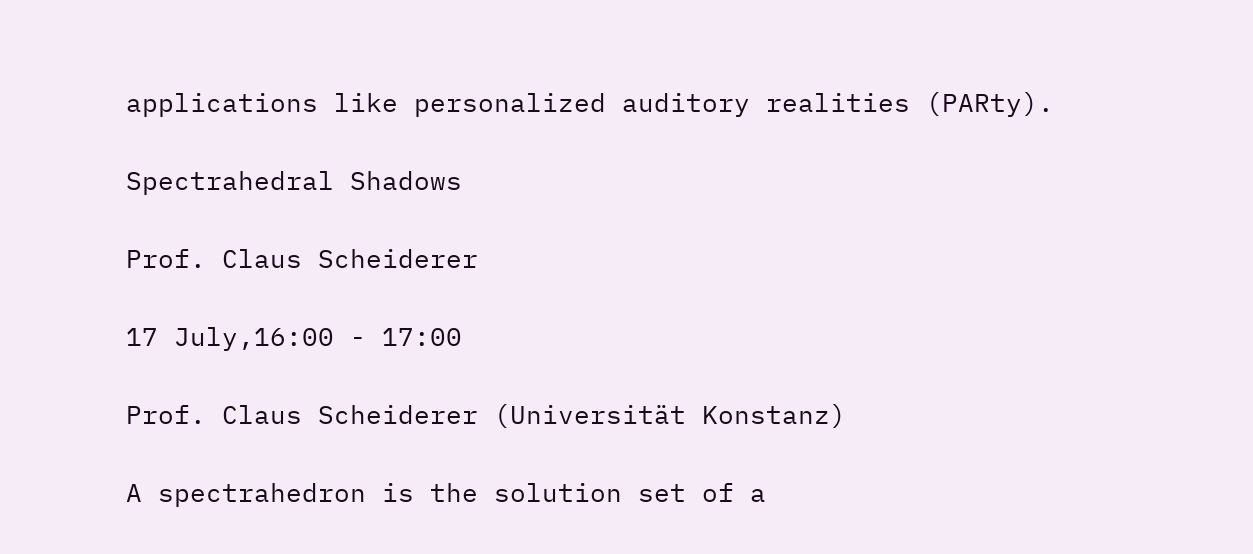applications like personalized auditory realities (PARty).

Spectrahedral Shadows

Prof. Claus Scheiderer

17 July,16:00 - 17:00

Prof. Claus Scheiderer (Universität Konstanz)

A spectrahedron is the solution set of a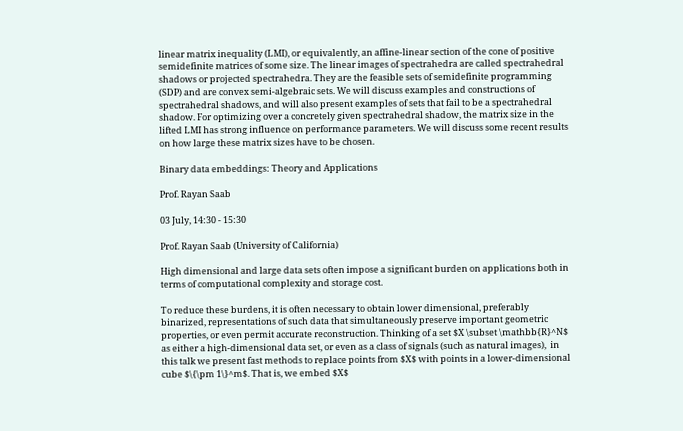linear matrix inequality (LMI), or equivalently, an affine-linear section of the cone of positive semidefinite matrices of some size. The linear images of spectrahedra are called spectrahedral shadows or projected spectrahedra. They are the feasible sets of semidefinite programming (SDP) and are convex semi-algebraic sets. We will discuss examples and constructions of spectrahedral shadows, and will also present examples of sets that fail to be a spectrahedral shadow. For optimizing over a concretely given spectrahedral shadow, the matrix size in the lifted LMI has strong influence on performance parameters. We will discuss some recent results on how large these matrix sizes have to be chosen.

Binary data embeddings: Theory and Applications

Prof. Rayan Saab

03 July, 14:30 - 15:30

Prof. Rayan Saab (University of California)

High dimensional and large data sets often impose a significant burden on applications both in terms of computational complexity and storage cost.

To reduce these burdens, it is often necessary to obtain lower dimensional, preferably binarized, representations of such data that simultaneously preserve important geometric properties, or even permit accurate reconstruction. Thinking of a set $X \subset \mathbb{R}^N$ as either a high-dimensional data set, or even as a class of signals (such as natural images),  in this talk we present fast methods to replace points from $X$ with points in a lower-dimensional cube $\{\pm 1\}^m$. That is, we embed $X$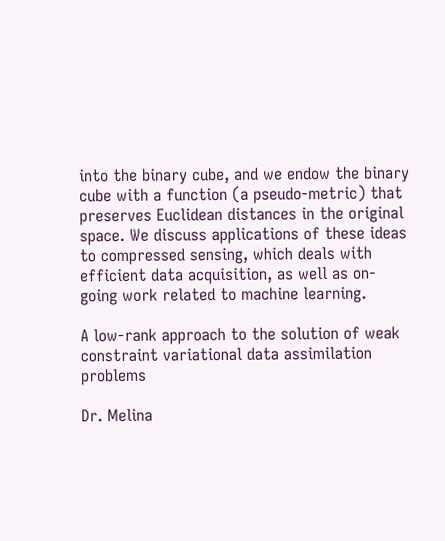into the binary cube, and we endow the binary cube with a function (a pseudo-metric) that preserves Euclidean distances in the original space. We discuss applications of these ideas to compressed sensing, which deals with efficient data acquisition, as well as on-going work related to machine learning.

A low-rank approach to the solution of weak constraint variational data assimilation problems

Dr. Melina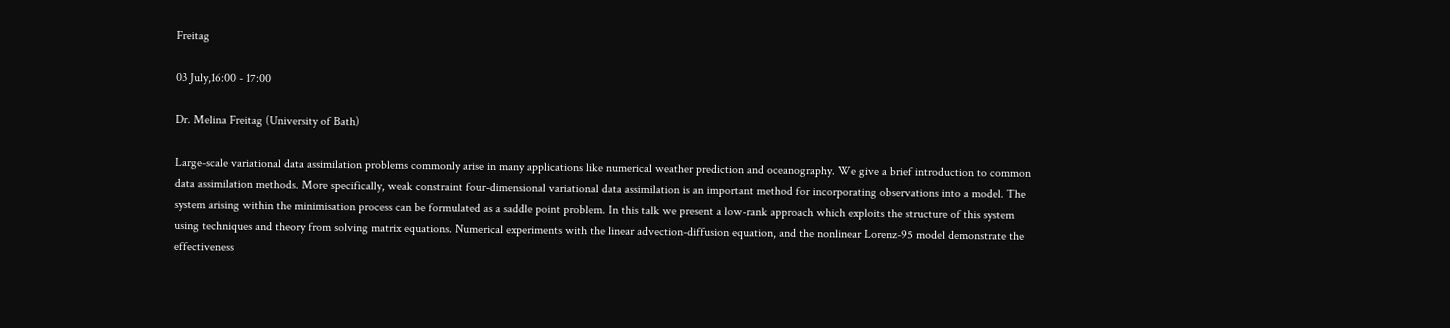Freitag

03 July,16:00 - 17:00

Dr. Melina Freitag (University of Bath)

Large-scale variational data assimilation problems commonly arise in many applications like numerical weather prediction and oceanography. We give a brief introduction to common data assimilation methods. More specifically, weak constraint four-dimensional variational data assimilation is an important method for incorporating observations into a model. The system arising within the minimisation process can be formulated as a saddle point problem. In this talk we present a low-rank approach which exploits the structure of this system using techniques and theory from solving matrix equations. Numerical experiments with the linear advection-diffusion equation, and the nonlinear Lorenz-95 model demonstrate the effectiveness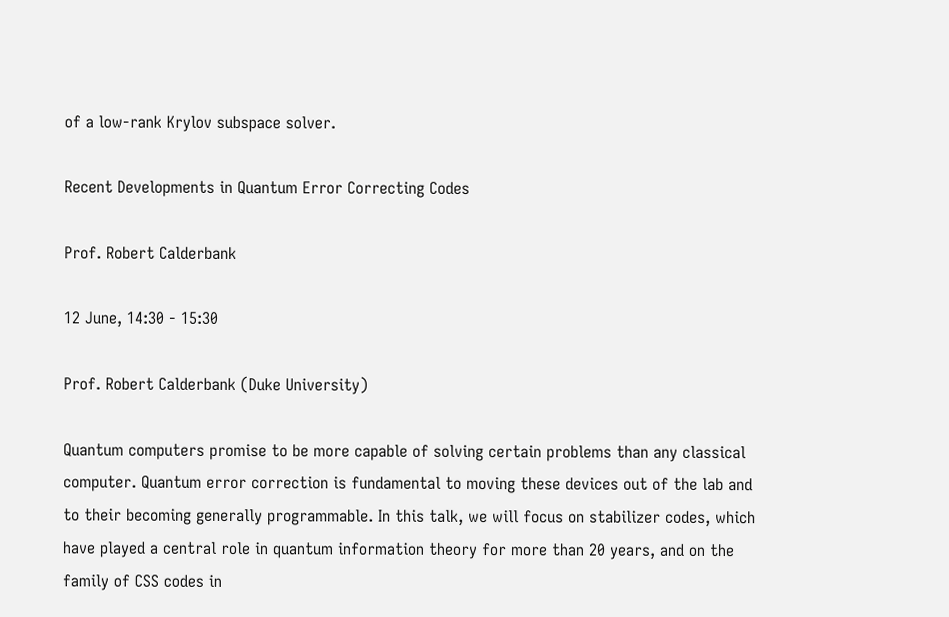of a low-rank Krylov subspace solver.

Recent Developments in Quantum Error Correcting Codes

Prof. Robert Calderbank

12 June, 14:30 - 15:30

Prof. Robert Calderbank (Duke University)

Quantum computers promise to be more capable of solving certain problems than any classical computer. Quantum error correction is fundamental to moving these devices out of the lab and to their becoming generally programmable. In this talk, we will focus on stabilizer codes, which have played a central role in quantum information theory for more than 20 years, and on the family of CSS codes in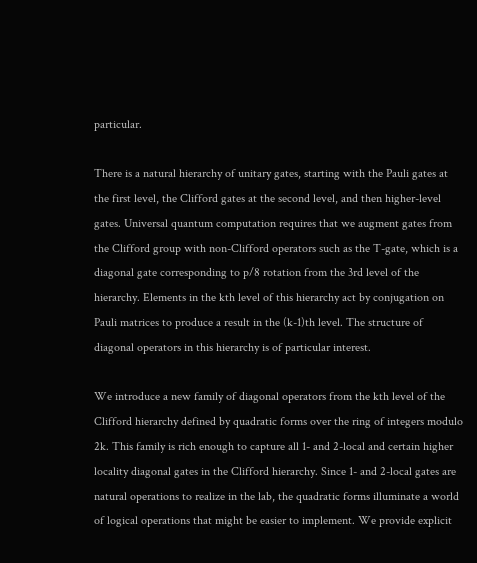particular.

There is a natural hierarchy of unitary gates, starting with the Pauli gates at the first level, the Clifford gates at the second level, and then higher-level gates. Universal quantum computation requires that we augment gates from the Clifford group with non-Clifford operators such as the T-gate, which is a diagonal gate corresponding to p/8 rotation from the 3rd level of the hierarchy. Elements in the kth level of this hierarchy act by conjugation on Pauli matrices to produce a result in the (k-1)th level. The structure of diagonal operators in this hierarchy is of particular interest.

We introduce a new family of diagonal operators from the kth level of the Clifford hierarchy defined by quadratic forms over the ring of integers modulo 2k. This family is rich enough to capture all 1- and 2-local and certain higher locality diagonal gates in the Clifford hierarchy. Since 1- and 2-local gates are natural operations to realize in the lab, the quadratic forms illuminate a world of logical operations that might be easier to implement. We provide explicit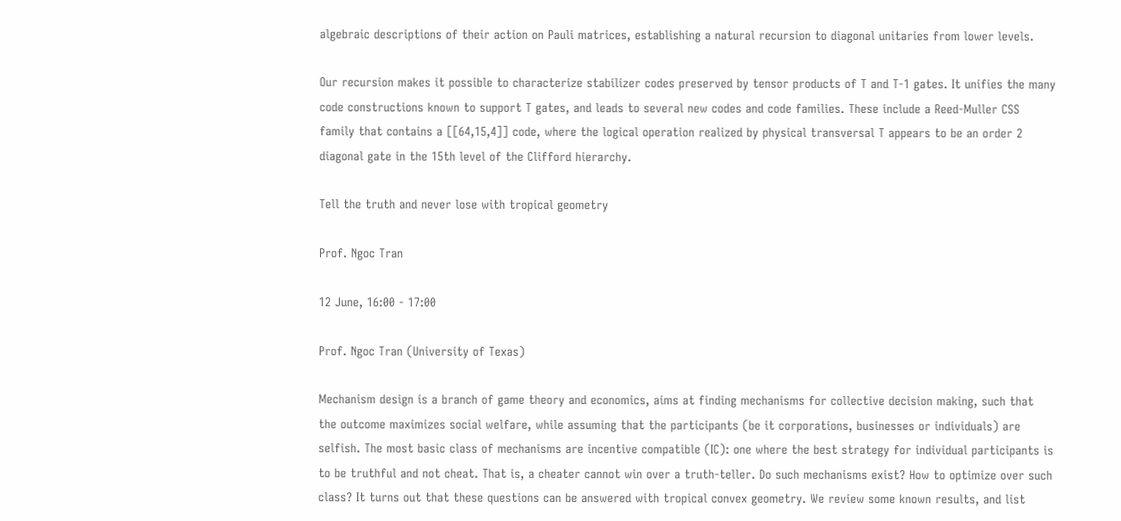algebraic descriptions of their action on Pauli matrices, establishing a natural recursion to diagonal unitaries from lower levels.

Our recursion makes it possible to characterize stabilizer codes preserved by tensor products of T and T-1 gates. It unifies the many code constructions known to support T gates, and leads to several new codes and code families. These include a Reed-Muller CSS family that contains a [[64,15,4]] code, where the logical operation realized by physical transversal T appears to be an order 2 diagonal gate in the 15th level of the Clifford hierarchy.

Tell the truth and never lose with tropical geometry

Prof. Ngoc Tran

12 June, 16:00 - 17:00

Prof. Ngoc Tran (University of Texas)

Mechanism design is a branch of game theory and economics, aims at finding mechanisms for collective decision making, such that the outcome maximizes social welfare, while assuming that the participants (be it corporations, businesses or individuals) are selfish. The most basic class of mechanisms are incentive compatible (IC): one where the best strategy for individual participants is to be truthful and not cheat. That is, a cheater cannot win over a truth-teller. Do such mechanisms exist? How to optimize over such class? It turns out that these questions can be answered with tropical convex geometry. We review some known results, and list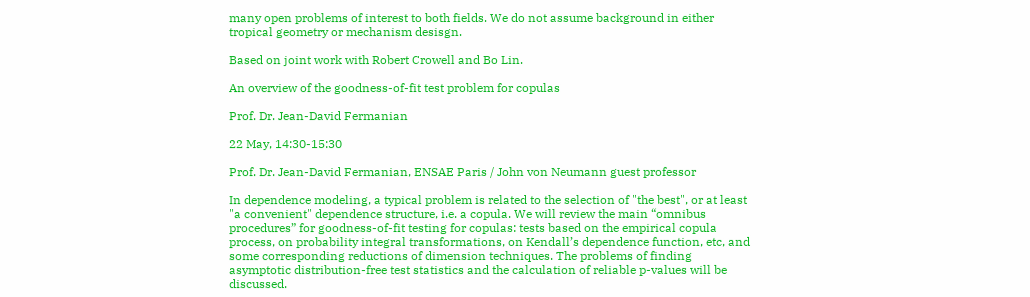many open problems of interest to both fields. We do not assume background in either tropical geometry or mechanism desisgn.

Based on joint work with Robert Crowell and Bo Lin.

An overview of the goodness-of-fit test problem for copulas

Prof. Dr. Jean-David Fermanian

22 May, 14:30-15:30

Prof. Dr. Jean-David Fermanian, ENSAE Paris / John von Neumann guest professor

In dependence modeling, a typical problem is related to the selection of "the best", or at least "a convenient" dependence structure, i.e. a copula. We will review the main “omnibus procedures” for goodness-of-fit testing for copulas: tests based on the empirical copula process, on probability integral transformations, on Kendall’s dependence function, etc, and some corresponding reductions of dimension techniques. The problems of finding asymptotic distribution-free test statistics and the calculation of reliable p-values will be discussed.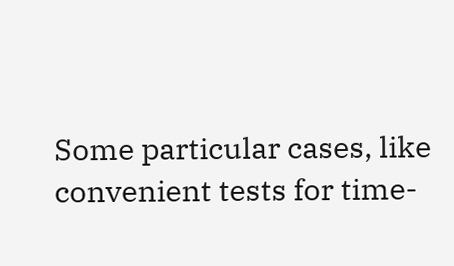Some particular cases, like convenient tests for time-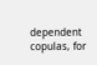dependent copulas, for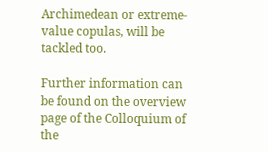Archimedean or extreme-value copulas, will be tackled too.

Further information can be found on the overview page of the Colloquium of the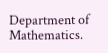Department of Mathematics.